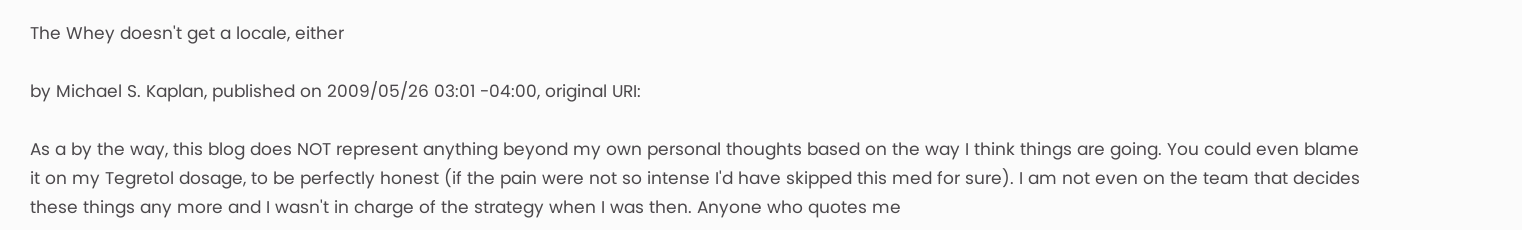The Whey doesn't get a locale, either

by Michael S. Kaplan, published on 2009/05/26 03:01 -04:00, original URI:

As a by the way, this blog does NOT represent anything beyond my own personal thoughts based on the way I think things are going. You could even blame it on my Tegretol dosage, to be perfectly honest (if the pain were not so intense I'd have skipped this med for sure). I am not even on the team that decides these things any more and I wasn't in charge of the strategy when I was then. Anyone who quotes me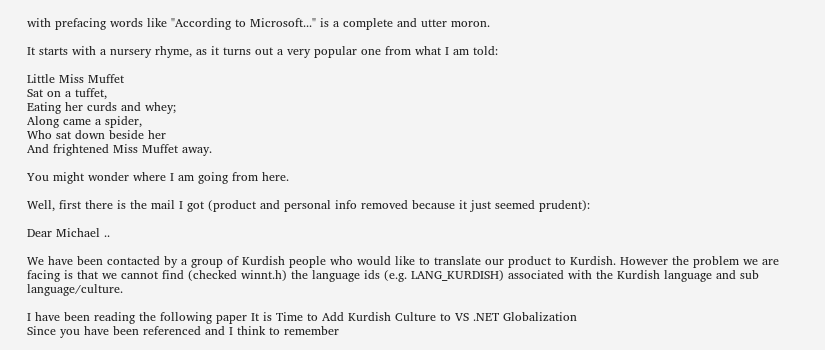with prefacing words like "According to Microsoft..." is a complete and utter moron.

It starts with a nursery rhyme, as it turns out a very popular one from what I am told:

Little Miss Muffet
Sat on a tuffet,
Eating her curds and whey;
Along came a spider,
Who sat down beside her
And frightened Miss Muffet away.

You might wonder where I am going from here.

Well, first there is the mail I got (product and personal info removed because it just seemed prudent):

Dear Michael ..

We have been contacted by a group of Kurdish people who would like to translate our product to Kurdish. However the problem we are facing is that we cannot find (checked winnt.h) the language ids (e.g. LANG_KURDISH) associated with the Kurdish language and sub language/culture.

I have been reading the following paper It is Time to Add Kurdish Culture to VS .NET Globalization
Since you have been referenced and I think to remember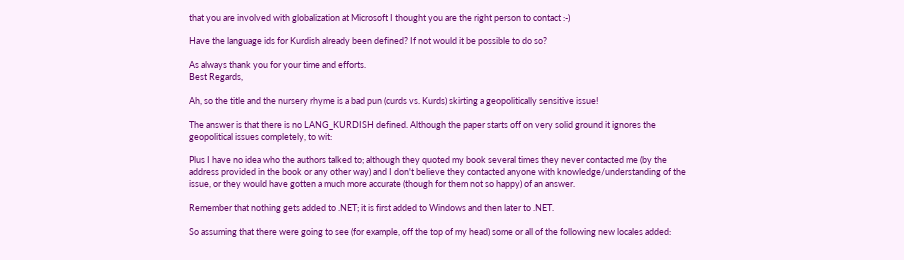that you are involved with globalization at Microsoft I thought you are the right person to contact :-)

Have the language ids for Kurdish already been defined? If not would it be possible to do so?

As always thank you for your time and efforts.
Best Regards,

Ah, so the title and the nursery rhyme is a bad pun (curds vs. Kurds) skirting a geopolitically sensitive issue!

The answer is that there is no LANG_KURDISH defined. Although the paper starts off on very solid ground it ignores the geopolitical issues completely, to wit:

Plus I have no idea who the authors talked to; although they quoted my book several times they never contacted me (by the address provided in the book or any other way) and I don't believe they contacted anyone with knowledge/understanding of the issue, or they would have gotten a much more accurate (though for them not so happy) of an answer.

Remember that nothing gets added to .NET; it is first added to Windows and then later to .NET.

So assuming that there were going to see (for example, off the top of my head) some or all of the following new locales added: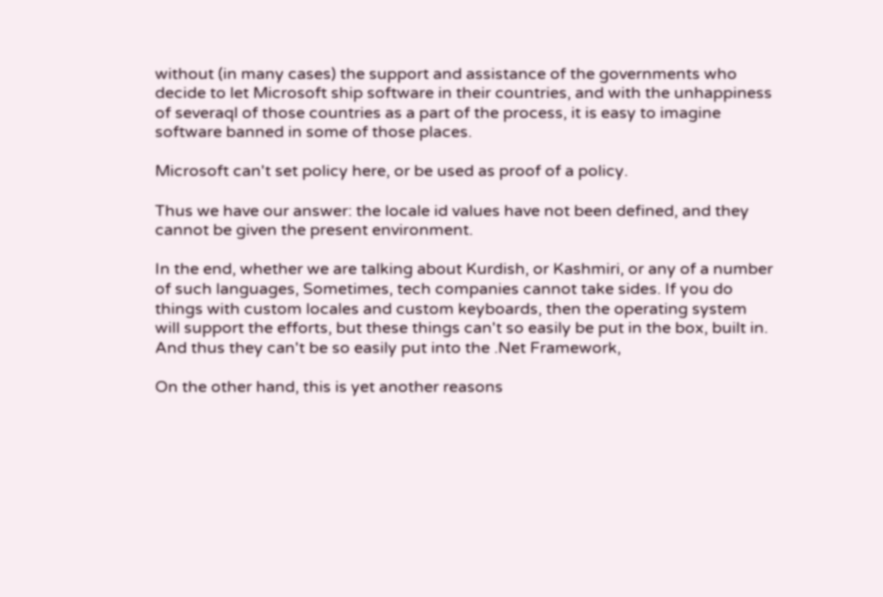without (in many cases) the support and assistance of the governments who decide to let Microsoft ship software in their countries, and with the unhappiness of severaql of those countries as a part of the process, it is easy to imagine software banned in some of those places.

Microsoft can't set policy here, or be used as proof of a policy.

Thus we have our answer: the locale id values have not been defined, and they cannot be given the present environment.

In the end, whether we are talking about Kurdish, or Kashmiri, or any of a number of such languages, Sometimes, tech companies cannot take sides. If you do things with custom locales and custom keyboards, then the operating system will support the efforts, but these things can't so easily be put in the box, built in. And thus they can't be so easily put into the .Net Framework,

On the other hand, this is yet another reasons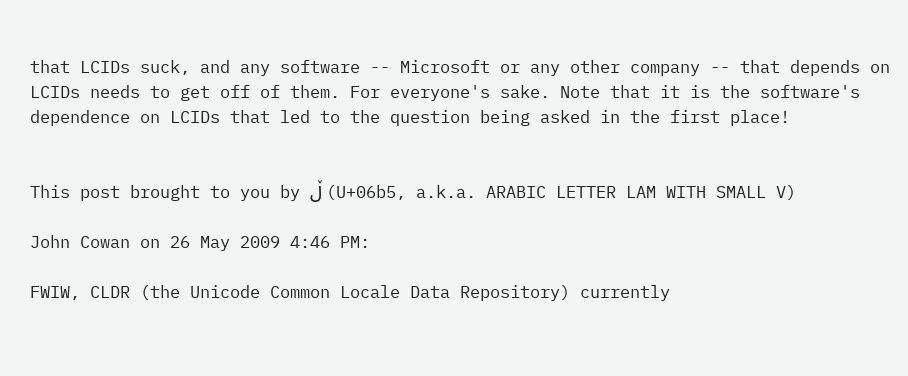that LCIDs suck, and any software -- Microsoft or any other company -- that depends on LCIDs needs to get off of them. For everyone's sake. Note that it is the software's dependence on LCIDs that led to the question being asked in the first place!


This post brought to you by ڵ (U+06b5, a.k.a. ARABIC LETTER LAM WITH SMALL V)

John Cowan on 26 May 2009 4:46 PM:

FWIW, CLDR (the Unicode Common Locale Data Repository) currently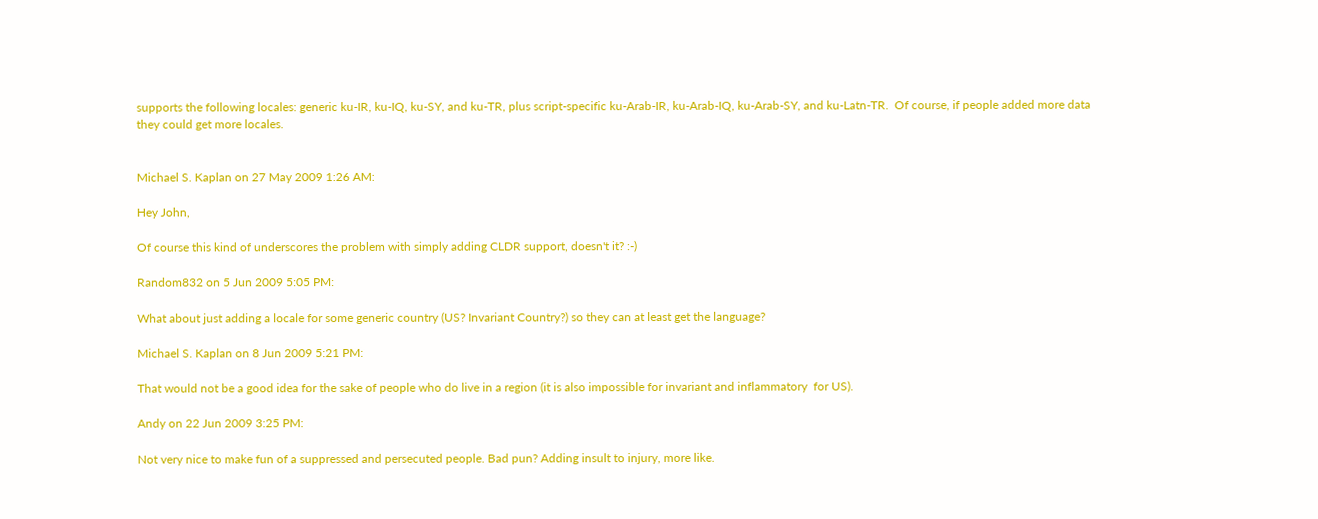supports the following locales: generic ku-IR, ku-IQ, ku-SY, and ku-TR, plus script-specific ku-Arab-IR, ku-Arab-IQ, ku-Arab-SY, and ku-Latn-TR.  Of course, if people added more data they could get more locales.


Michael S. Kaplan on 27 May 2009 1:26 AM:

Hey John,

Of course this kind of underscores the problem with simply adding CLDR support, doesn't it? :-)

Random832 on 5 Jun 2009 5:05 PM:

What about just adding a locale for some generic country (US? Invariant Country?) so they can at least get the language?

Michael S. Kaplan on 8 Jun 2009 5:21 PM:

That would not be a good idea for the sake of people who do live in a region (it is also impossible for invariant and inflammatory  for US).

Andy on 22 Jun 2009 3:25 PM:

Not very nice to make fun of a suppressed and persecuted people. Bad pun? Adding insult to injury, more like.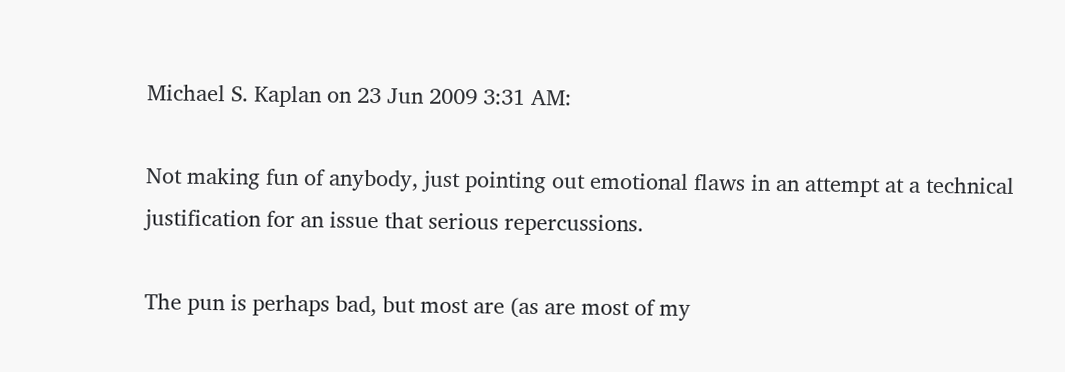Michael S. Kaplan on 23 Jun 2009 3:31 AM:

Not making fun of anybody, just pointing out emotional flaws in an attempt at a technical justification for an issue that serious repercussions.

The pun is perhaps bad, but most are (as are most of my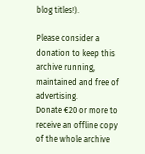blog titles!).

Please consider a donation to keep this archive running, maintained and free of advertising.
Donate €20 or more to receive an offline copy of the whole archive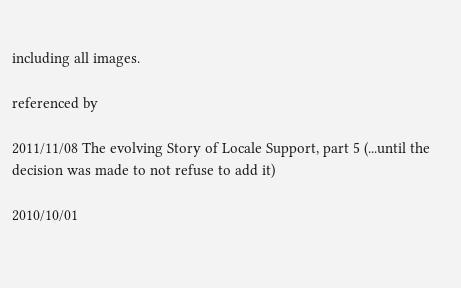including all images.

referenced by

2011/11/08 The evolving Story of Locale Support, part 5 (...until the decision was made to not refuse to add it)

2010/10/01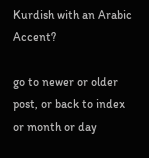Kurdish with an Arabic Accent?

go to newer or older post, or back to index or month or day